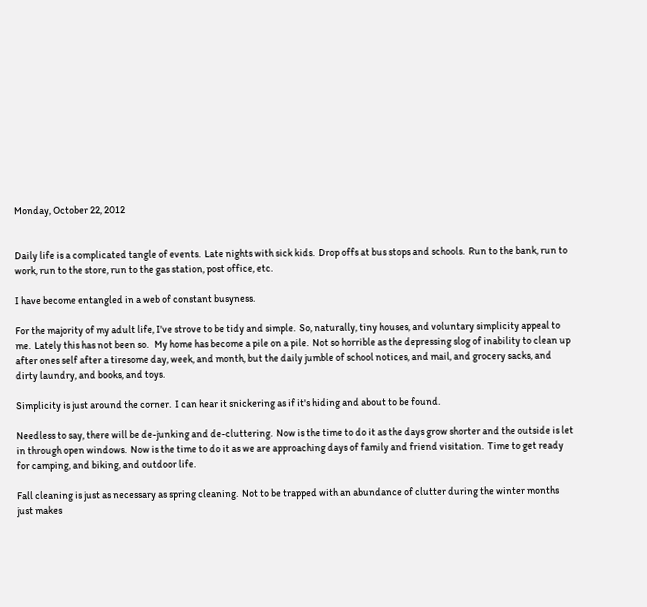Monday, October 22, 2012


Daily life is a complicated tangle of events.  Late nights with sick kids.  Drop offs at bus stops and schools.  Run to the bank, run to work, run to the store, run to the gas station, post office, etc.

I have become entangled in a web of constant busyness.

For the majority of my adult life, I've strove to be tidy and simple.  So, naturally, tiny houses, and voluntary simplicity appeal to me.  Lately this has not been so.   My home has become a pile on a pile.  Not so horrible as the depressing slog of inability to clean up after ones self after a tiresome day, week, and month, but the daily jumble of school notices, and mail, and grocery sacks, and dirty laundry, and books, and toys.

Simplicity is just around the corner.  I can hear it snickering as if it's hiding and about to be found.

Needless to say, there will be de-junking and de-cluttering.  Now is the time to do it as the days grow shorter and the outside is let in through open windows.  Now is the time to do it as we are approaching days of family and friend visitation.  Time to get ready for camping, and biking, and outdoor life.

Fall cleaning is just as necessary as spring cleaning.  Not to be trapped with an abundance of clutter during the winter months just makes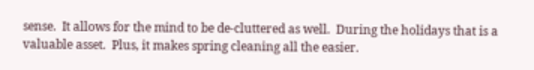sense.  It allows for the mind to be de-cluttered as well.  During the holidays that is a valuable asset.  Plus, it makes spring cleaning all the easier.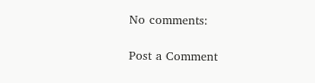No comments:

Post a Comment